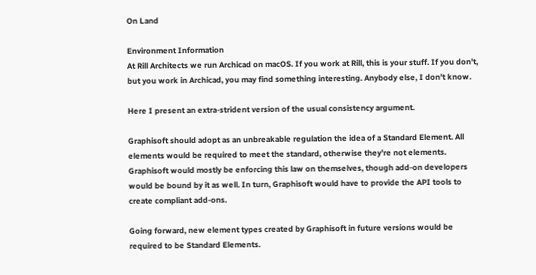On Land

Environment Information
At Rill Architects we run Archicad on macOS. If you work at Rill, this is your stuff. If you don't, but you work in Archicad, you may find something interesting. Anybody else, I don't know.

Here I present an extra-strident version of the usual consistency argument.

Graphisoft should adopt as an unbreakable regulation the idea of a Standard Element. All elements would be required to meet the standard, otherwise they're not elements. Graphisoft would mostly be enforcing this law on themselves, though add-on developers would be bound by it as well. In turn, Graphisoft would have to provide the API tools to create compliant add-ons.

Going forward, new element types created by Graphisoft in future versions would be required to be Standard Elements.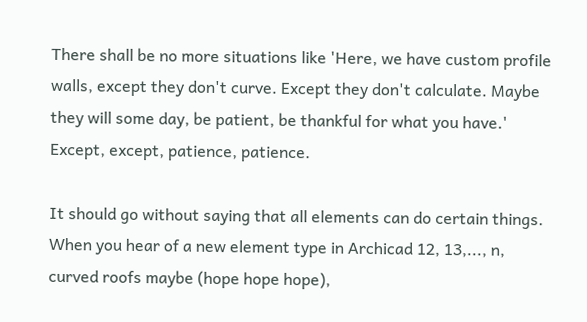There shall be no more situations like 'Here, we have custom profile walls, except they don't curve. Except they don't calculate. Maybe they will some day, be patient, be thankful for what you have.' Except, except, patience, patience.

It should go without saying that all elements can do certain things. When you hear of a new element type in Archicad 12, 13,..., n, curved roofs maybe (hope hope hope),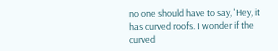no one should have to say, 'Hey, it has curved roofs. I wonder if the curved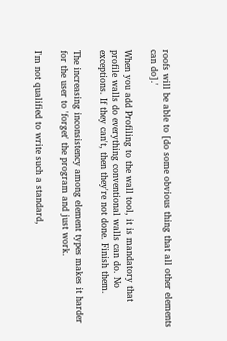roofs will be able to [do some obvious thing that all other elements can do].'

When you add Profiling to the wall tool, it is mandatory that profile walls do everything conventional walls can do. No exceptions. If they can't, then they're not done. Finish them.

The increasing inconsistency among element types makes it harder for the user to 'forget' the program and just work.

I'm not qualified to write such a standard,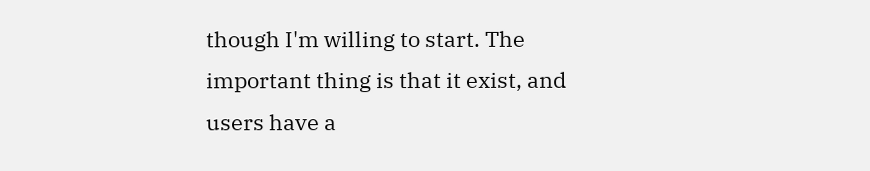though I'm willing to start. The important thing is that it exist, and users have a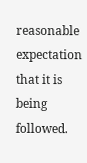reasonable expectation that it is being followed.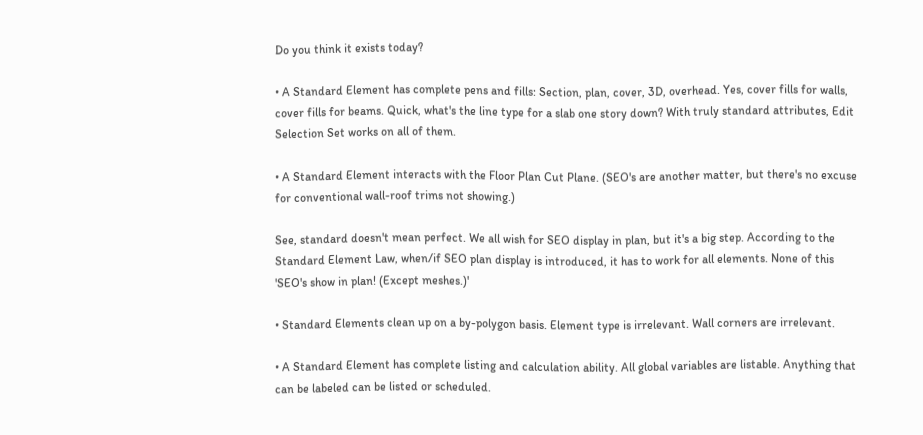Do you think it exists today?

• A Standard Element has complete pens and fills: Section, plan, cover, 3D, overhead. Yes, cover fills for walls, cover fills for beams. Quick, what's the line type for a slab one story down? With truly standard attributes, Edit Selection Set works on all of them.

• A Standard Element interacts with the Floor Plan Cut Plane. (SEO's are another matter, but there's no excuse for conventional wall-roof trims not showing.)

See, standard doesn't mean perfect. We all wish for SEO display in plan, but it's a big step. According to the Standard Element Law, when/if SEO plan display is introduced, it has to work for all elements. None of this 'SEO's show in plan! (Except meshes.)'

• Standard Elements clean up on a by-polygon basis. Element type is irrelevant. Wall corners are irrelevant.

• A Standard Element has complete listing and calculation ability. All global variables are listable. Anything that can be labeled can be listed or scheduled.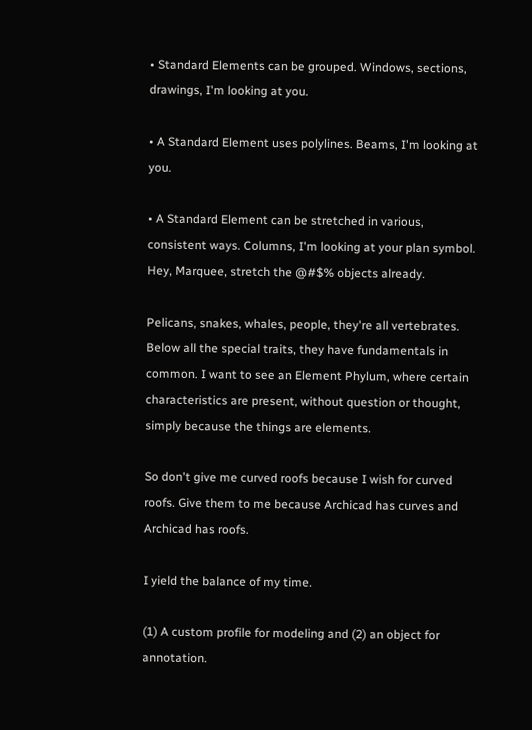• Standard Elements can be grouped. Windows, sections, drawings, I'm looking at you.

• A Standard Element uses polylines. Beams, I'm looking at you.

• A Standard Element can be stretched in various, consistent ways. Columns, I'm looking at your plan symbol. Hey, Marquee, stretch the @#$% objects already.

Pelicans, snakes, whales, people, they're all vertebrates. Below all the special traits, they have fundamentals in common. I want to see an Element Phylum, where certain characteristics are present, without question or thought, simply because the things are elements.

So don't give me curved roofs because I wish for curved roofs. Give them to me because Archicad has curves and Archicad has roofs.

I yield the balance of my time.

(1) A custom profile for modeling and (2) an object for annotation.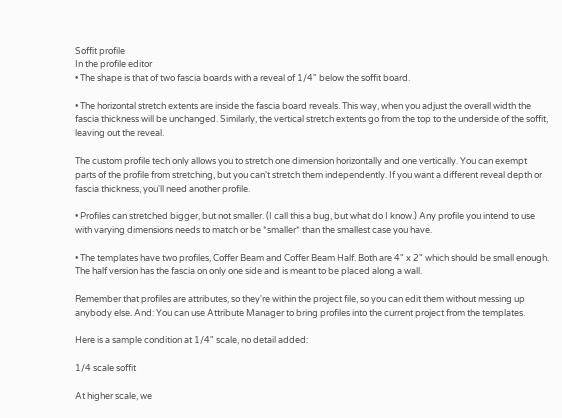Soffit profile
In the profile editor
• The shape is that of two fascia boards with a reveal of 1/4" below the soffit board.

• The horizontal stretch extents are inside the fascia board reveals. This way, when you adjust the overall width the fascia thickness will be unchanged. Similarly, the vertical stretch extents go from the top to the underside of the soffit, leaving out the reveal.

The custom profile tech only allows you to stretch one dimension horizontally and one vertically. You can exempt parts of the profile from stretching, but you can't stretch them independently. If you want a different reveal depth or fascia thickness, you'll need another profile.

• Profiles can stretched bigger, but not smaller. (I call this a bug, but what do I know.) Any profile you intend to use with varying dimensions needs to match or be *smaller* than the smallest case you have.

• The templates have two profiles, Coffer Beam and Coffer Beam Half. Both are 4" x 2" which should be small enough. The half version has the fascia on only one side and is meant to be placed along a wall.

Remember that profiles are attributes, so they're within the project file, so you can edit them without messing up anybody else. And: You can use Attribute Manager to bring profiles into the current project from the templates.

Here is a sample condition at 1/4" scale, no detail added:

1/4 scale soffit

At higher scale, we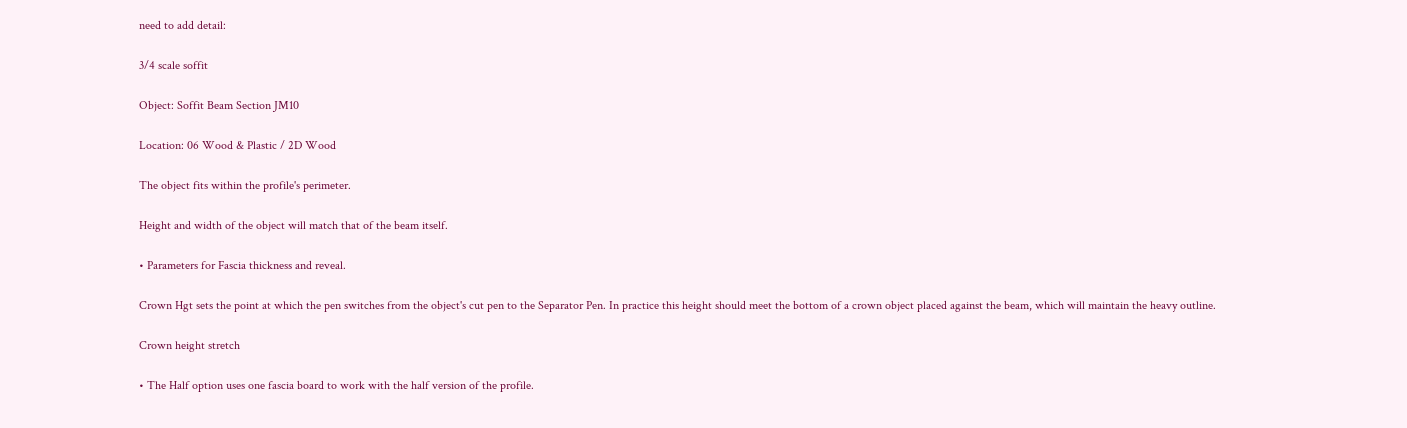need to add detail:

3/4 scale soffit

Object: Soffit Beam Section JM10

Location: 06 Wood & Plastic / 2D Wood

The object fits within the profile's perimeter.

Height and width of the object will match that of the beam itself.

• Parameters for Fascia thickness and reveal.

Crown Hgt sets the point at which the pen switches from the object's cut pen to the Separator Pen. In practice this height should meet the bottom of a crown object placed against the beam, which will maintain the heavy outline.

Crown height stretch

• The Half option uses one fascia board to work with the half version of the profile.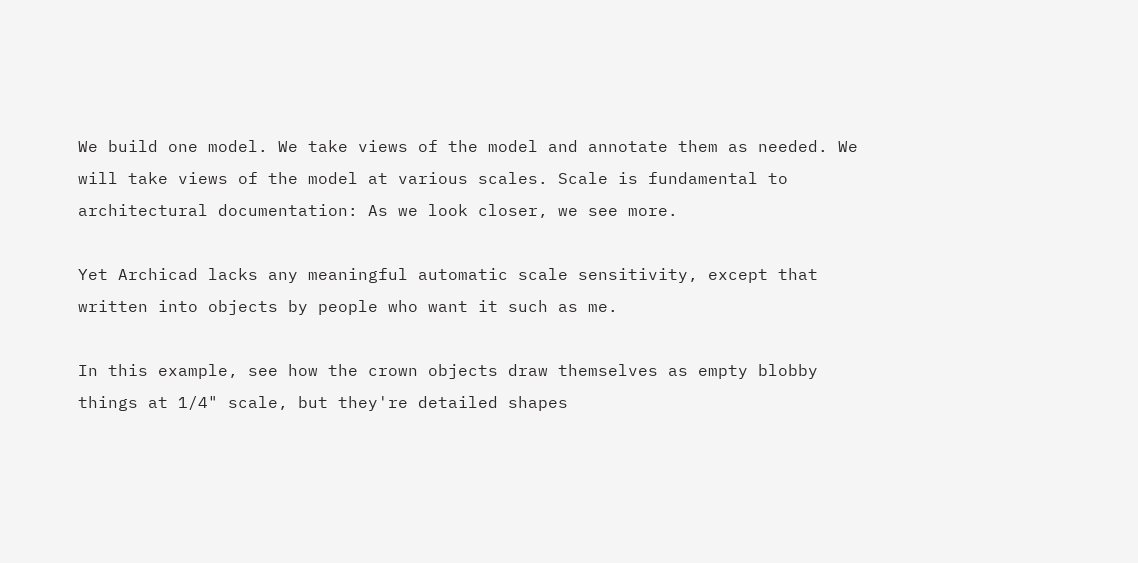We build one model. We take views of the model and annotate them as needed. We will take views of the model at various scales. Scale is fundamental to architectural documentation: As we look closer, we see more.

Yet Archicad lacks any meaningful automatic scale sensitivity, except that written into objects by people who want it such as me.

In this example, see how the crown objects draw themselves as empty blobby things at 1/4" scale, but they're detailed shapes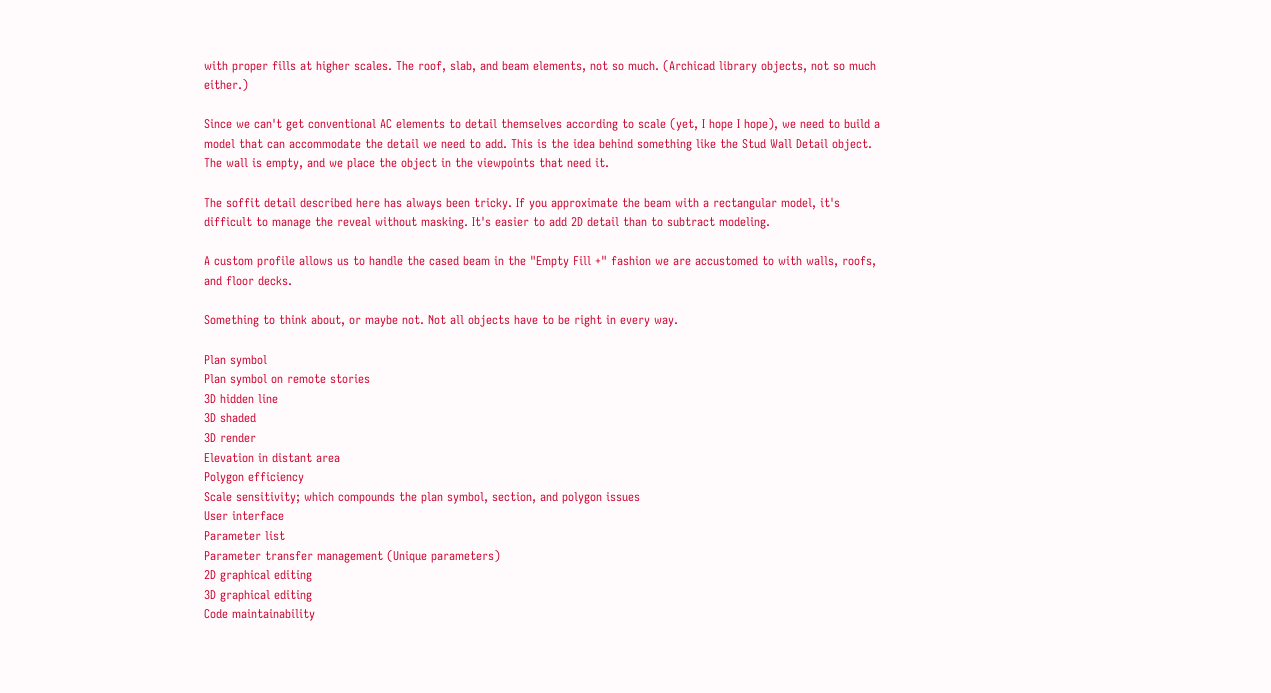with proper fills at higher scales. The roof, slab, and beam elements, not so much. (Archicad library objects, not so much either.)

Since we can't get conventional AC elements to detail themselves according to scale (yet, I hope I hope), we need to build a model that can accommodate the detail we need to add. This is the idea behind something like the Stud Wall Detail object. The wall is empty, and we place the object in the viewpoints that need it.

The soffit detail described here has always been tricky. If you approximate the beam with a rectangular model, it's difficult to manage the reveal without masking. It's easier to add 2D detail than to subtract modeling.

A custom profile allows us to handle the cased beam in the "Empty Fill +" fashion we are accustomed to with walls, roofs, and floor decks.

Something to think about, or maybe not. Not all objects have to be right in every way.

Plan symbol
Plan symbol on remote stories
3D hidden line
3D shaded
3D render
Elevation in distant area
Polygon efficiency
Scale sensitivity; which compounds the plan symbol, section, and polygon issues
User interface
Parameter list
Parameter transfer management (Unique parameters)
2D graphical editing
3D graphical editing
Code maintainability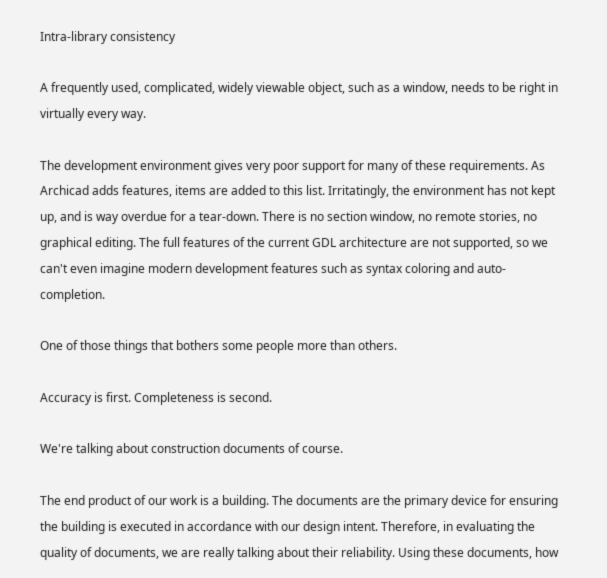Intra-library consistency

A frequently used, complicated, widely viewable object, such as a window, needs to be right in virtually every way.

The development environment gives very poor support for many of these requirements. As Archicad adds features, items are added to this list. Irritatingly, the environment has not kept up, and is way overdue for a tear-down. There is no section window, no remote stories, no graphical editing. The full features of the current GDL architecture are not supported, so we can't even imagine modern development features such as syntax coloring and auto-completion.

One of those things that bothers some people more than others.

Accuracy is first. Completeness is second.

We're talking about construction documents of course.

The end product of our work is a building. The documents are the primary device for ensuring the building is executed in accordance with our design intent. Therefore, in evaluating the quality of documents, we are really talking about their reliability. Using these documents, how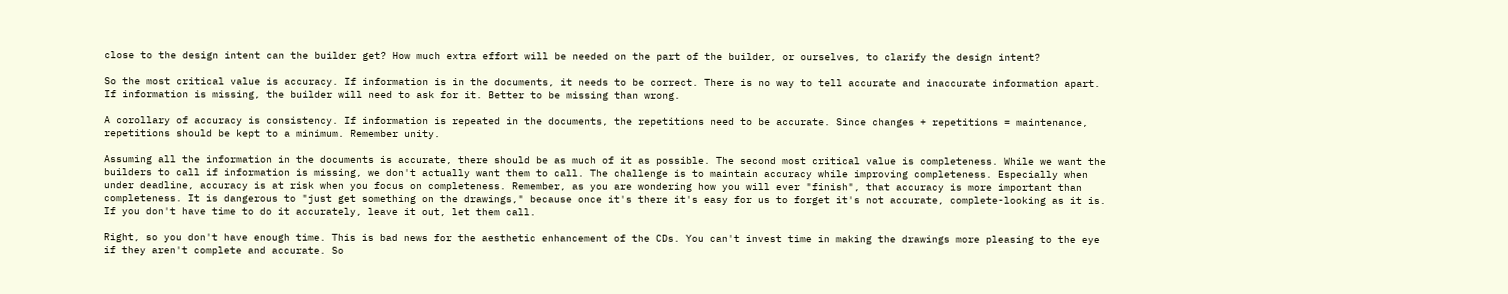close to the design intent can the builder get? How much extra effort will be needed on the part of the builder, or ourselves, to clarify the design intent?

So the most critical value is accuracy. If information is in the documents, it needs to be correct. There is no way to tell accurate and inaccurate information apart. If information is missing, the builder will need to ask for it. Better to be missing than wrong.

A corollary of accuracy is consistency. If information is repeated in the documents, the repetitions need to be accurate. Since changes + repetitions = maintenance, repetitions should be kept to a minimum. Remember unity.

Assuming all the information in the documents is accurate, there should be as much of it as possible. The second most critical value is completeness. While we want the builders to call if information is missing, we don't actually want them to call. The challenge is to maintain accuracy while improving completeness. Especially when under deadline, accuracy is at risk when you focus on completeness. Remember, as you are wondering how you will ever "finish", that accuracy is more important than completeness. It is dangerous to "just get something on the drawings," because once it's there it's easy for us to forget it's not accurate, complete-looking as it is. If you don't have time to do it accurately, leave it out, let them call.

Right, so you don't have enough time. This is bad news for the aesthetic enhancement of the CDs. You can't invest time in making the drawings more pleasing to the eye if they aren't complete and accurate. So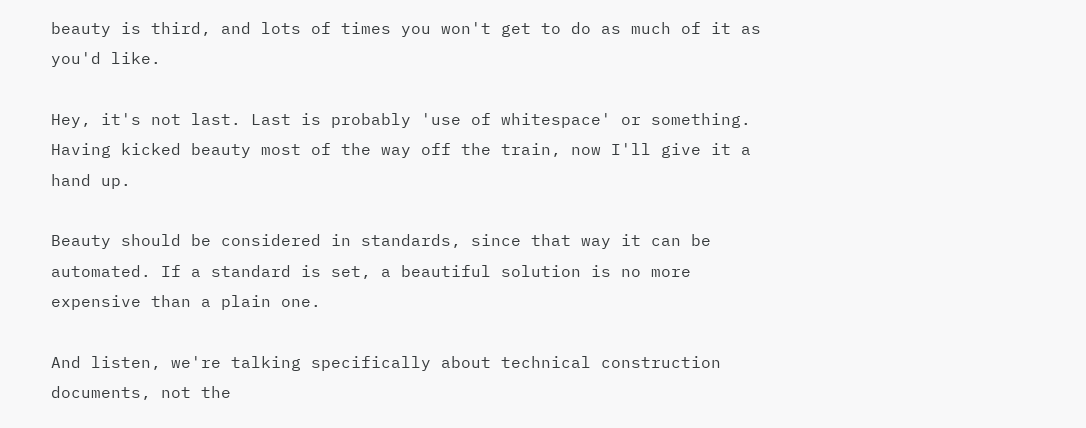beauty is third, and lots of times you won't get to do as much of it as you'd like.

Hey, it's not last. Last is probably 'use of whitespace' or something. Having kicked beauty most of the way off the train, now I'll give it a hand up.

Beauty should be considered in standards, since that way it can be automated. If a standard is set, a beautiful solution is no more expensive than a plain one.

And listen, we're talking specifically about technical construction documents, not the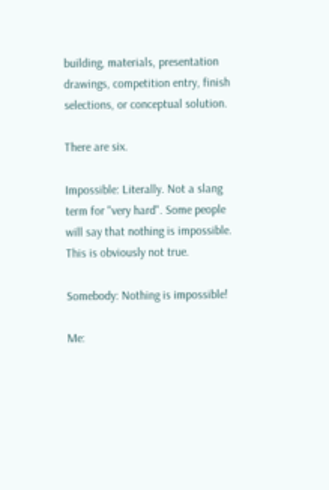building, materials, presentation drawings, competition entry, finish selections, or conceptual solution.

There are six.

Impossible: Literally. Not a slang term for "very hard". Some people will say that nothing is impossible. This is obviously not true.

Somebody: Nothing is impossible!

Me: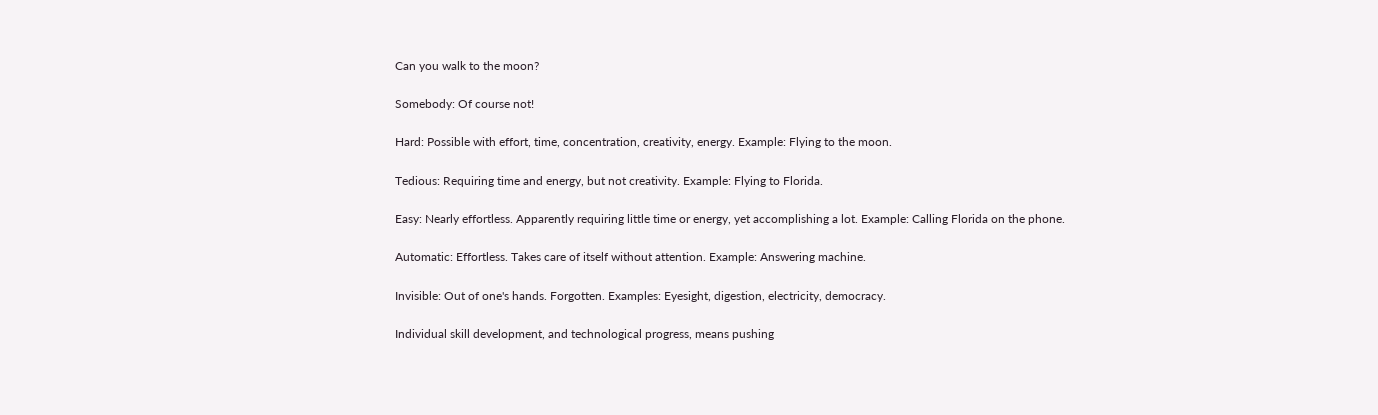Can you walk to the moon?

Somebody: Of course not!

Hard: Possible with effort, time, concentration, creativity, energy. Example: Flying to the moon.

Tedious: Requiring time and energy, but not creativity. Example: Flying to Florida.

Easy: Nearly effortless. Apparently requiring little time or energy, yet accomplishing a lot. Example: Calling Florida on the phone.

Automatic: Effortless. Takes care of itself without attention. Example: Answering machine.

Invisible: Out of one's hands. Forgotten. Examples: Eyesight, digestion, electricity, democracy.

Individual skill development, and technological progress, means pushing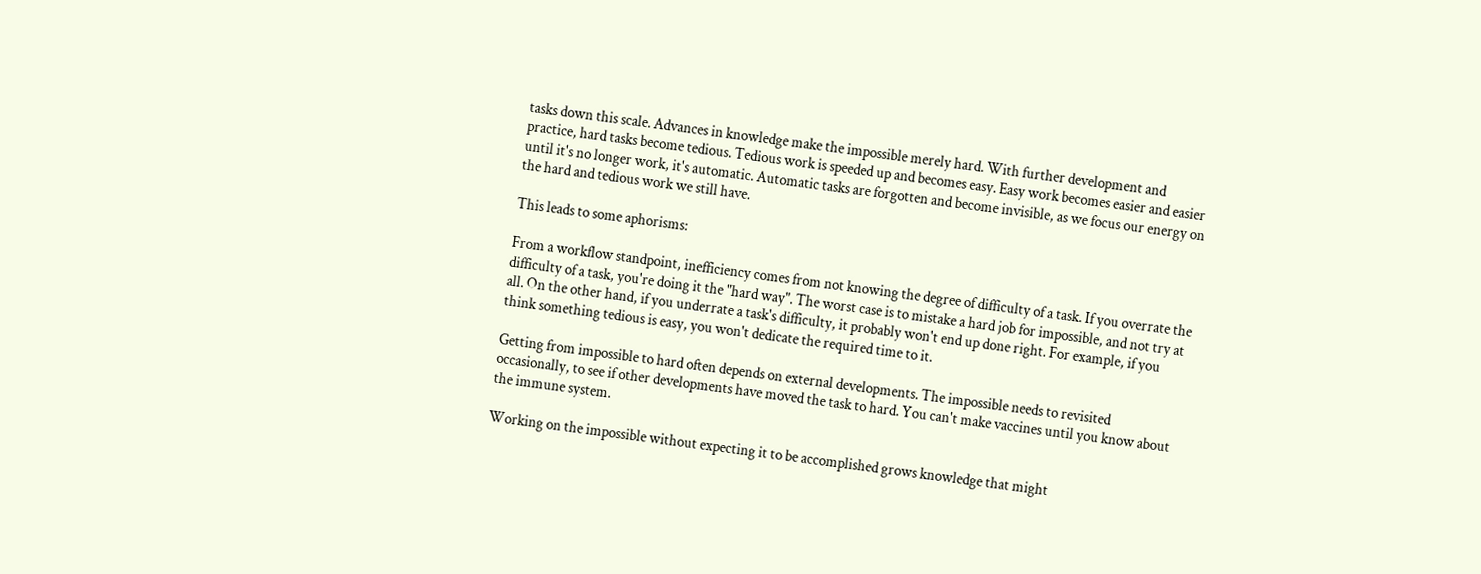tasks down this scale. Advances in knowledge make the impossible merely hard. With further development and practice, hard tasks become tedious. Tedious work is speeded up and becomes easy. Easy work becomes easier and easier until it's no longer work, it's automatic. Automatic tasks are forgotten and become invisible, as we focus our energy on the hard and tedious work we still have.

This leads to some aphorisms:

From a workflow standpoint, inefficiency comes from not knowing the degree of difficulty of a task. If you overrate the difficulty of a task, you're doing it the "hard way". The worst case is to mistake a hard job for impossible, and not try at all. On the other hand, if you underrate a task's difficulty, it probably won't end up done right. For example, if you think something tedious is easy, you won't dedicate the required time to it.

Getting from impossible to hard often depends on external developments. The impossible needs to revisited occasionally, to see if other developments have moved the task to hard. You can't make vaccines until you know about the immune system.

Working on the impossible without expecting it to be accomplished grows knowledge that might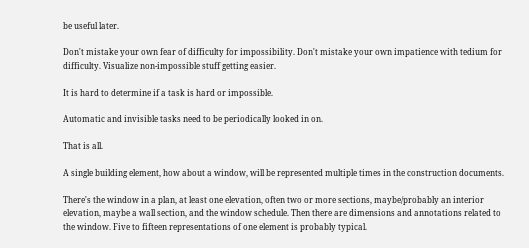be useful later.

Don't mistake your own fear of difficulty for impossibility. Don't mistake your own impatience with tedium for difficulty. Visualize non-impossible stuff getting easier.

It is hard to determine if a task is hard or impossible.

Automatic and invisible tasks need to be periodically looked in on.

That is all.

A single building element, how about a window, will be represented multiple times in the construction documents.

There's the window in a plan, at least one elevation, often two or more sections, maybe/probably an interior elevation, maybe a wall section, and the window schedule. Then there are dimensions and annotations related to the window. Five to fifteen representations of one element is probably typical.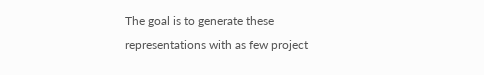The goal is to generate these representations with as few project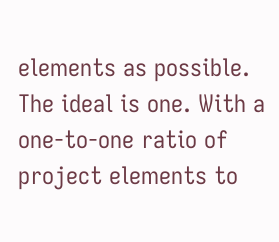elements as possible. The ideal is one. With a one-to-one ratio of project elements to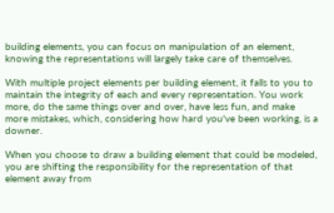building elements, you can focus on manipulation of an element, knowing the representations will largely take care of themselves.

With multiple project elements per building element, it falls to you to maintain the integrity of each and every representation. You work more, do the same things over and over, have less fun, and make more mistakes, which, considering how hard you've been working, is a downer.

When you choose to draw a building element that could be modeled, you are shifting the responsibility for the representation of that element away from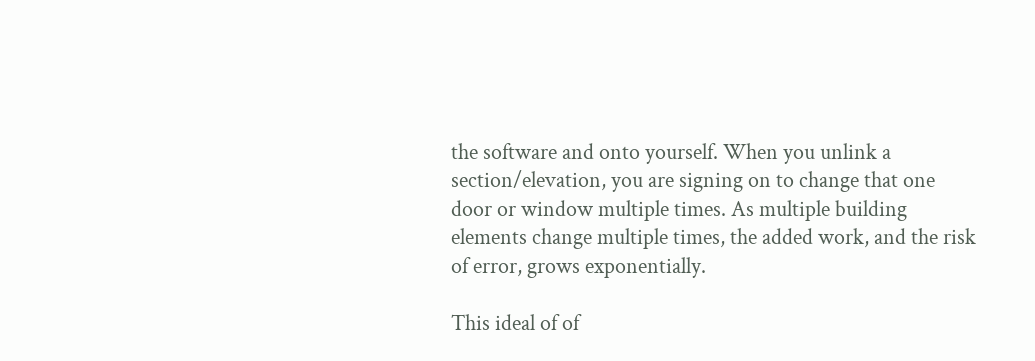the software and onto yourself. When you unlink a section/elevation, you are signing on to change that one door or window multiple times. As multiple building elements change multiple times, the added work, and the risk of error, grows exponentially.

This ideal of of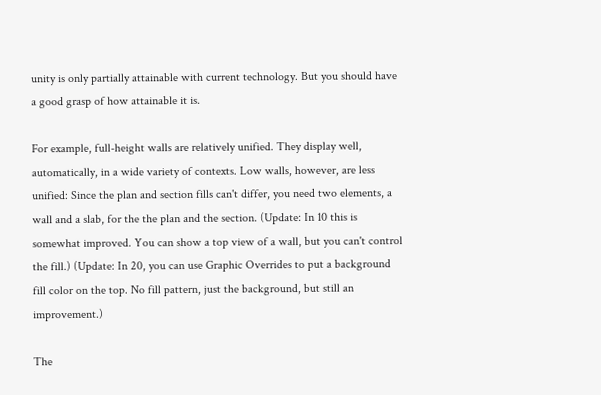unity is only partially attainable with current technology. But you should have a good grasp of how attainable it is.

For example, full-height walls are relatively unified. They display well, automatically, in a wide variety of contexts. Low walls, however, are less unified: Since the plan and section fills can't differ, you need two elements, a wall and a slab, for the the plan and the section. (Update: In 10 this is somewhat improved. You can show a top view of a wall, but you can't control the fill.) (Update: In 20, you can use Graphic Overrides to put a background fill color on the top. No fill pattern, just the background, but still an improvement.)

The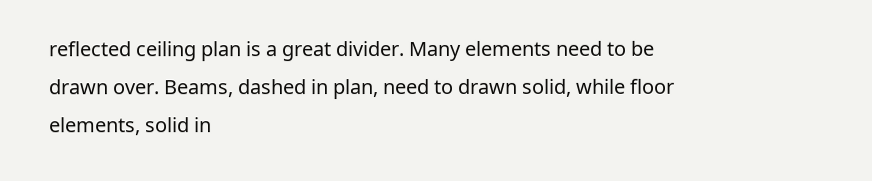reflected ceiling plan is a great divider. Many elements need to be drawn over. Beams, dashed in plan, need to drawn solid, while floor elements, solid in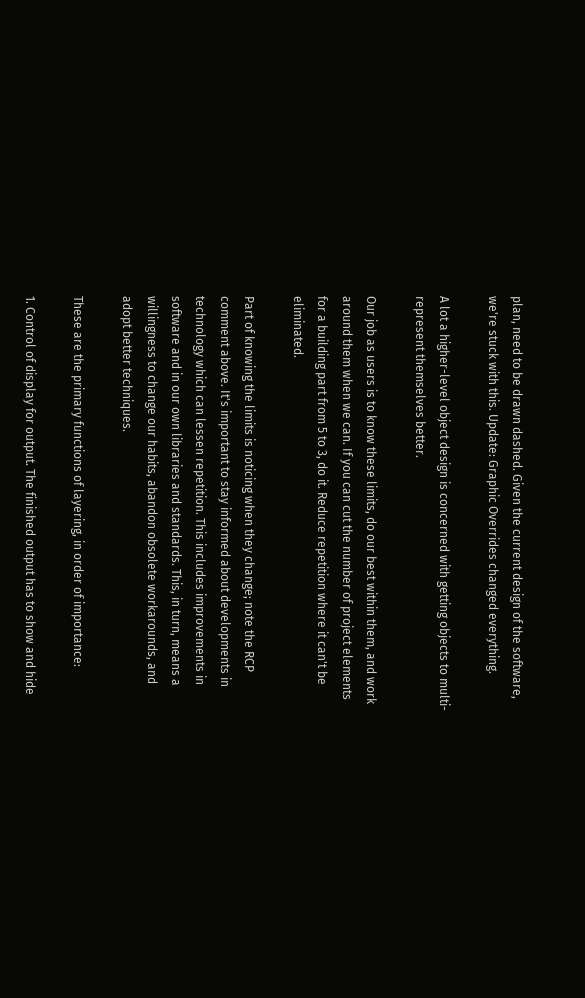plan, need to be drawn dashed. Given the current design of the software, we're stuck with this. Update: Graphic Overrides changed everything.

A lot a higher-level object design is concerned with getting objects to multi-represent themselves better.

Our job as users is to know these limits, do our best within them, and work around them when we can. If you can cut the number of project elements for a building part from 5 to 3, do it. Reduce repetition where it can't be eliminated.

Part of knowing the limits is noticing when they change; note the RCP comment above. It's important to stay informed about developments in technology which can lessen repetition. This includes improvements in software and in our own libraries and standards. This, in turn, means a willingness to change our habits, abandon obsolete workarounds, and adopt better techniques.

These are the primary functions of layering, in order of importance:

1. Control of display for output. The finished output has to show and hide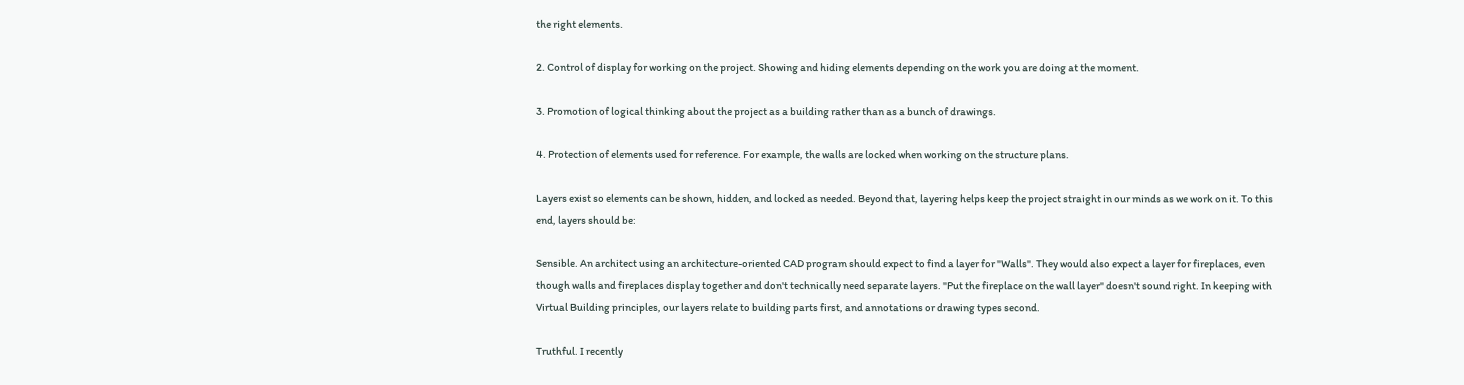the right elements.

2. Control of display for working on the project. Showing and hiding elements depending on the work you are doing at the moment.

3. Promotion of logical thinking about the project as a building rather than as a bunch of drawings.

4. Protection of elements used for reference. For example, the walls are locked when working on the structure plans.

Layers exist so elements can be shown, hidden, and locked as needed. Beyond that, layering helps keep the project straight in our minds as we work on it. To this end, layers should be:

Sensible. An architect using an architecture-oriented CAD program should expect to find a layer for "Walls". They would also expect a layer for fireplaces, even though walls and fireplaces display together and don't technically need separate layers. "Put the fireplace on the wall layer" doesn't sound right. In keeping with Virtual Building principles, our layers relate to building parts first, and annotations or drawing types second.

Truthful. I recently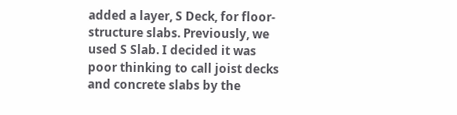added a layer, S Deck, for floor-structure slabs. Previously, we used S Slab. I decided it was poor thinking to call joist decks and concrete slabs by the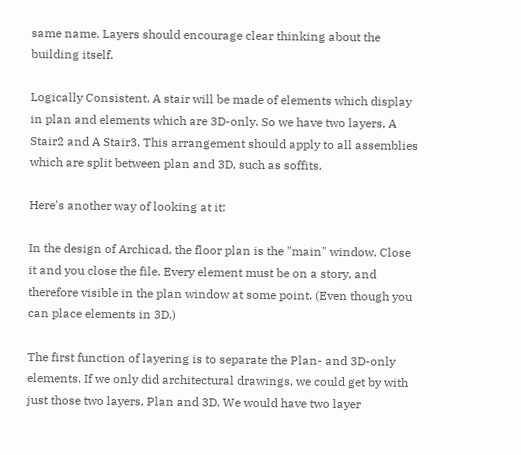same name. Layers should encourage clear thinking about the building itself.

Logically Consistent. A stair will be made of elements which display in plan and elements which are 3D-only. So we have two layers, A Stair2 and A Stair3. This arrangement should apply to all assemblies which are split between plan and 3D, such as soffits.

Here's another way of looking at it:

In the design of Archicad, the floor plan is the "main" window. Close it and you close the file. Every element must be on a story, and therefore visible in the plan window at some point. (Even though you can place elements in 3D.)

The first function of layering is to separate the Plan- and 3D-only elements. If we only did architectural drawings, we could get by with just those two layers, Plan and 3D. We would have two layer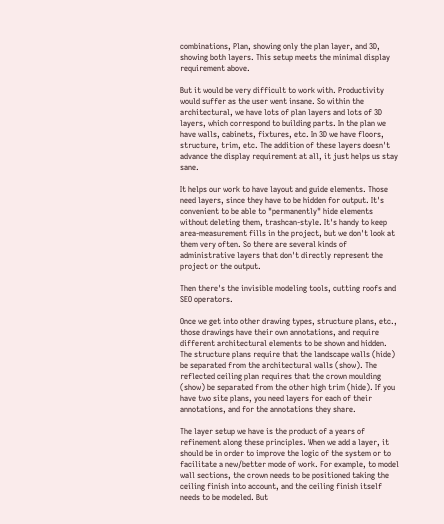combinations, Plan, showing only the plan layer, and 3D, showing both layers. This setup meets the minimal display requirement above.

But it would be very difficult to work with. Productivity would suffer as the user went insane. So within the architectural, we have lots of plan layers and lots of 3D layers, which correspond to building parts. In the plan we have walls, cabinets, fixtures, etc. In 3D we have floors, structure, trim, etc. The addition of these layers doesn't advance the display requirement at all, it just helps us stay sane.

It helps our work to have layout and guide elements. Those need layers, since they have to be hidden for output. It's convenient to be able to "permanently" hide elements without deleting them, trashcan-style. It's handy to keep area-measurement fills in the project, but we don't look at them very often. So there are several kinds of administrative layers that don't directly represent the project or the output.

Then there's the invisible modeling tools, cutting roofs and SEO operators.

Once we get into other drawing types, structure plans, etc., those drawings have their own annotations, and require different architectural elements to be shown and hidden. The structure plans require that the landscape walls (hide) be separated from the architectural walls (show). The reflected ceiling plan requires that the crown moulding (show) be separated from the other high trim (hide). If you have two site plans, you need layers for each of their annotations, and for the annotations they share.

The layer setup we have is the product of a years of refinement along these principles. When we add a layer, it should be in order to improve the logic of the system or to facilitate a new/better mode of work. For example, to model wall sections, the crown needs to be positioned taking the ceiling finish into account, and the ceiling finish itself needs to be modeled. But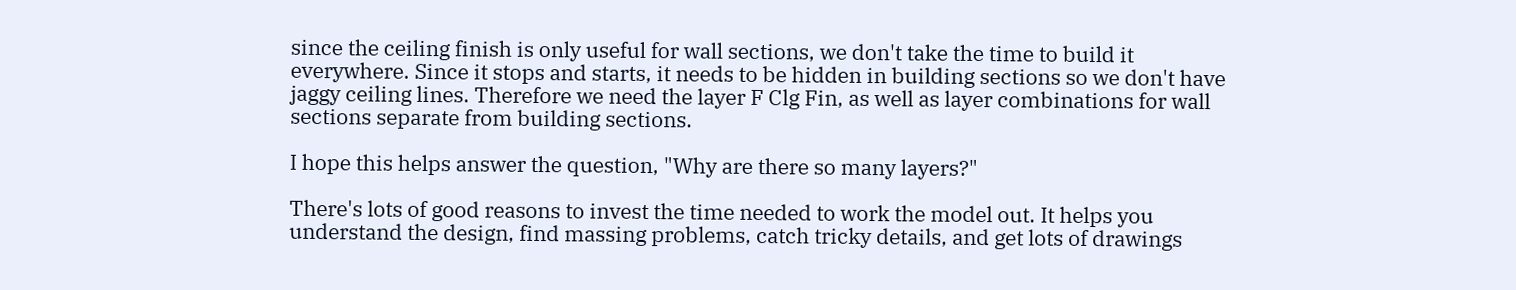since the ceiling finish is only useful for wall sections, we don't take the time to build it everywhere. Since it stops and starts, it needs to be hidden in building sections so we don't have jaggy ceiling lines. Therefore we need the layer F Clg Fin, as well as layer combinations for wall sections separate from building sections.

I hope this helps answer the question, "Why are there so many layers?"

There's lots of good reasons to invest the time needed to work the model out. It helps you understand the design, find massing problems, catch tricky details, and get lots of drawings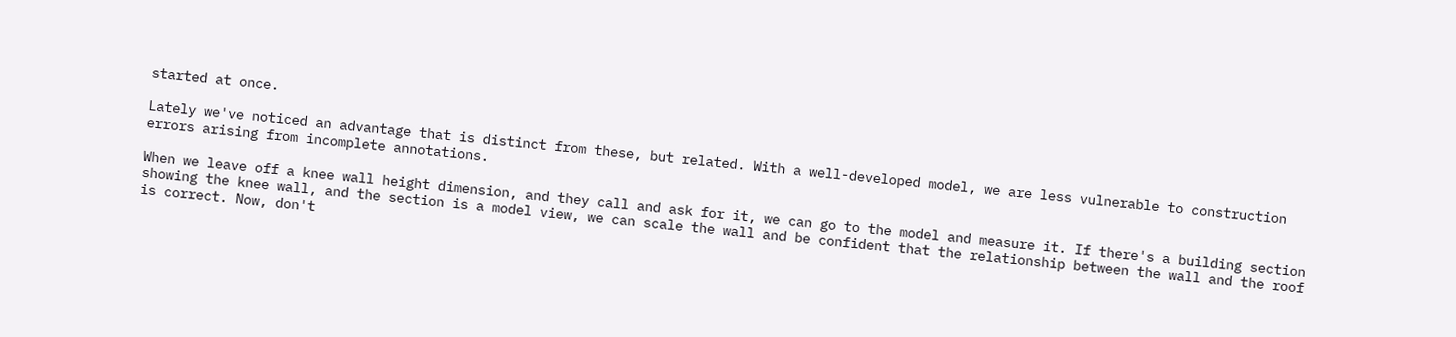started at once.

Lately we've noticed an advantage that is distinct from these, but related. With a well-developed model, we are less vulnerable to construction errors arising from incomplete annotations.

When we leave off a knee wall height dimension, and they call and ask for it, we can go to the model and measure it. If there's a building section showing the knee wall, and the section is a model view, we can scale the wall and be confident that the relationship between the wall and the roof is correct. Now, don't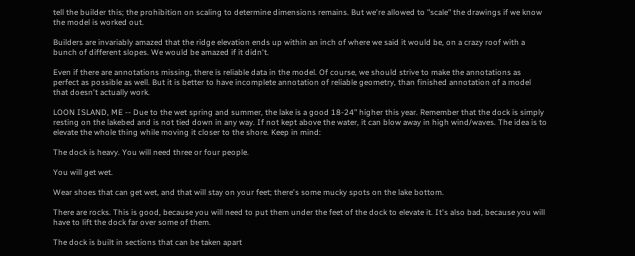tell the builder this; the prohibition on scaling to determine dimensions remains. But we're allowed to "scale" the drawings if we know the model is worked out.

Builders are invariably amazed that the ridge elevation ends up within an inch of where we said it would be, on a crazy roof with a bunch of different slopes. We would be amazed if it didn't.

Even if there are annotations missing, there is reliable data in the model. Of course, we should strive to make the annotations as perfect as possible as well. But it is better to have incomplete annotation of reliable geometry, than finished annotation of a model that doesn't actually work.

LOON ISLAND, ME -- Due to the wet spring and summer, the lake is a good 18-24" higher this year. Remember that the dock is simply resting on the lakebed and is not tied down in any way. If not kept above the water, it can blow away in high wind/waves. The idea is to elevate the whole thing while moving it closer to the shore. Keep in mind:

The dock is heavy. You will need three or four people.

You will get wet.

Wear shoes that can get wet, and that will stay on your feet; there's some mucky spots on the lake bottom.

There are rocks. This is good, because you will need to put them under the feet of the dock to elevate it. It's also bad, because you will have to lift the dock far over some of them.

The dock is built in sections that can be taken apart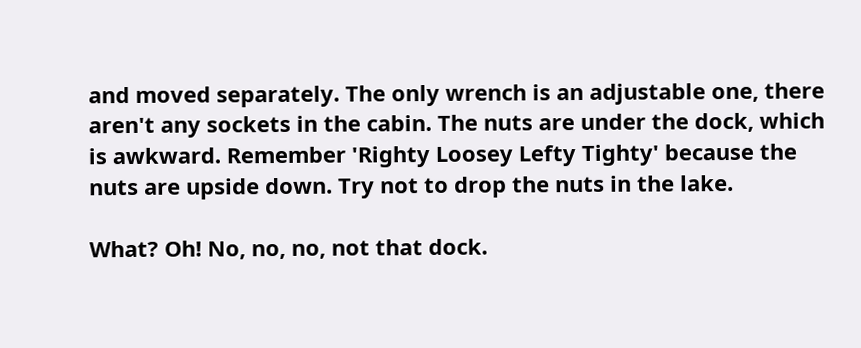and moved separately. The only wrench is an adjustable one, there aren't any sockets in the cabin. The nuts are under the dock, which is awkward. Remember 'Righty Loosey Lefty Tighty' because the nuts are upside down. Try not to drop the nuts in the lake.

What? Oh! No, no, no, not that dock.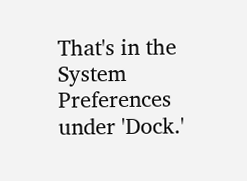That's in the System Preferences under 'Dock.'